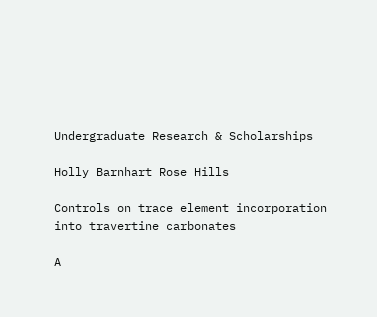Undergraduate Research & Scholarships

Holly Barnhart Rose Hills

Controls on trace element incorporation into travertine carbonates

A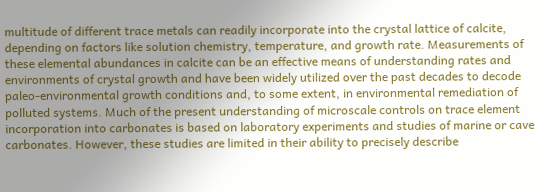multitude of different trace metals can readily incorporate into the crystal lattice of calcite, depending on factors like solution chemistry, temperature, and growth rate. Measurements of these elemental abundances in calcite can be an effective means of understanding rates and environments of crystal growth and have been widely utilized over the past decades to decode paleo-environmental growth conditions and, to some extent, in environmental remediation of polluted systems. Much of the present understanding of microscale controls on trace element incorporation into carbonates is based on laboratory experiments and studies of marine or cave carbonates. However, these studies are limited in their ability to precisely describe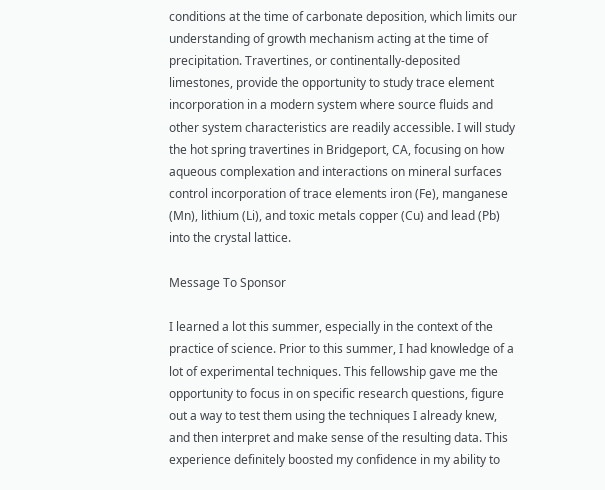conditions at the time of carbonate deposition, which limits our understanding of growth mechanism acting at the time of precipitation. Travertines, or continentally-deposited limestones, provide the opportunity to study trace element incorporation in a modern system where source fluids and other system characteristics are readily accessible. I will study the hot spring travertines in Bridgeport, CA, focusing on how aqueous complexation and interactions on mineral surfaces control incorporation of trace elements iron (Fe), manganese (Mn), lithium (Li), and toxic metals copper (Cu) and lead (Pb) into the crystal lattice.

Message To Sponsor

I learned a lot this summer, especially in the context of the practice of science. Prior to this summer, I had knowledge of a lot of experimental techniques. This fellowship gave me the opportunity to focus in on specific research questions, figure out a way to test them using the techniques I already knew, and then interpret and make sense of the resulting data. This experience definitely boosted my confidence in my ability to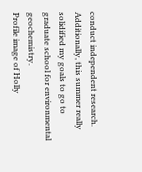conduct independent research. Additionally, this summer really solidified my goals to go to graduate school for environmental geochemistry.
Profile image of Holly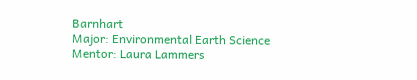Barnhart
Major: Environmental Earth Science
Mentor: Laura Lammers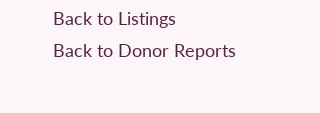Back to Listings
Back to Donor Reports